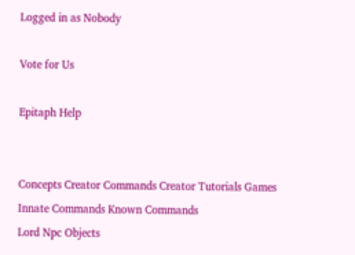Logged in as Nobody

Vote for Us

Epitaph Help


Concepts Creator Commands Creator Tutorials Games Innate Commands Known Commands
Lord Npc Objects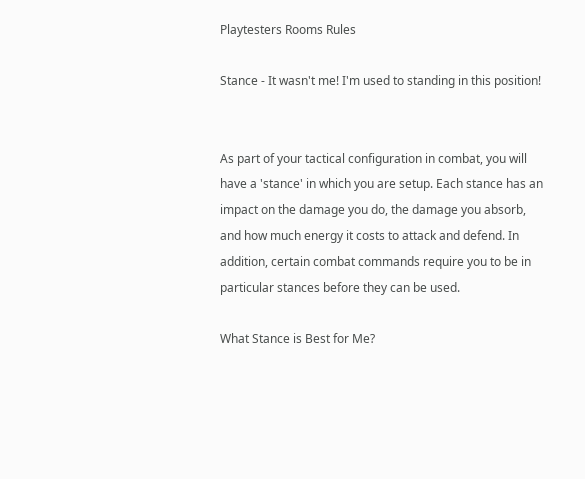Playtesters Rooms Rules

Stance - It wasn't me! I'm used to standing in this position!


As part of your tactical configuration in combat, you will have a 'stance' in which you are setup. Each stance has an impact on the damage you do, the damage you absorb, and how much energy it costs to attack and defend. In addition, certain combat commands require you to be in particular stances before they can be used.

What Stance is Best for Me?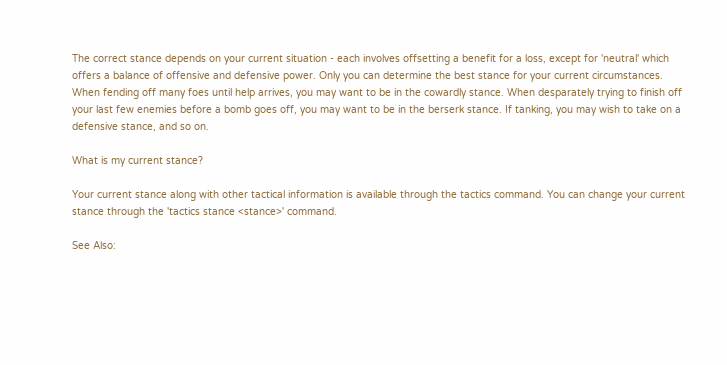The correct stance depends on your current situation - each involves offsetting a benefit for a loss, except for 'neutral' which offers a balance of offensive and defensive power. Only you can determine the best stance for your current circumstances. When fending off many foes until help arrives, you may want to be in the cowardly stance. When desparately trying to finish off your last few enemies before a bomb goes off, you may want to be in the berserk stance. If tanking, you may wish to take on a defensive stance, and so on.

What is my current stance?

Your current stance along with other tactical information is available through the tactics command. You can change your current stance through the 'tactics stance <stance>' command.

See Also: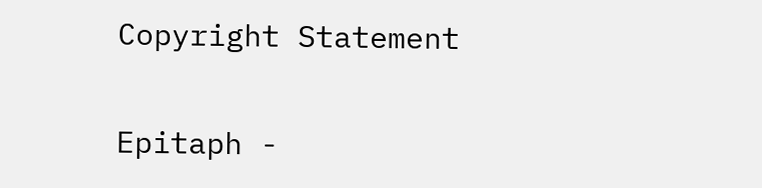Copyright Statement

Epitaph -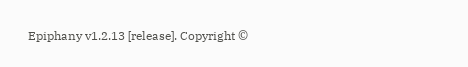Epiphany v1.2.13 [release]. Copyright ©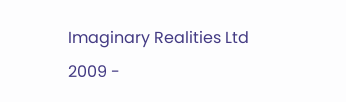Imaginary Realities Ltd 2009 -